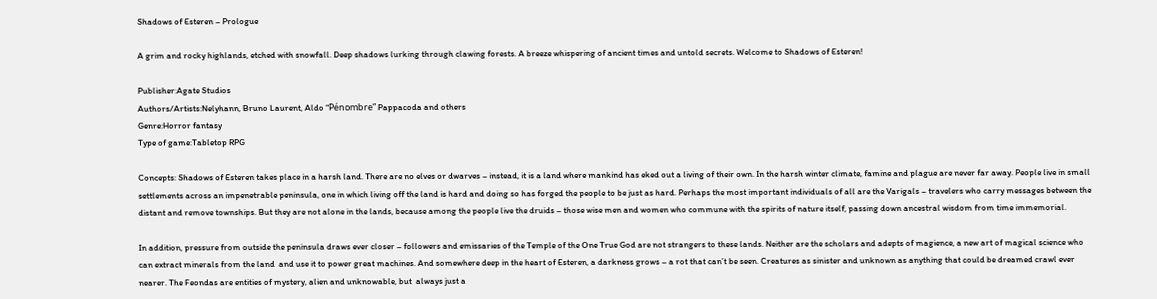Shadows of Esteren – Prologue

A grim and rocky highlands, etched with snowfall. Deep shadows lurking through clawing forests. A breeze whispering of ancient times and untold secrets. Welcome to Shadows of Esteren!

Publisher:Agate Studios
Authors/Artists:Nelyhann, Bruno Laurent, Aldo “Pénombre” Pappacoda and others
Genre:Horror fantasy
Type of game:Tabletop RPG

Concepts: Shadows of Esteren takes place in a harsh land. There are no elves or dwarves – instead, it is a land where mankind has eked out a living of their own. In the harsh winter climate, famine and plague are never far away. People live in small settlements across an impenetrable peninsula, one in which living off the land is hard and doing so has forged the people to be just as hard. Perhaps the most important individuals of all are the Varigals – travelers who carry messages between the distant and remove townships. But they are not alone in the lands, because among the people live the druids – those wise men and women who commune with the spirits of nature itself, passing down ancestral wisdom from time immemorial.

In addition, pressure from outside the peninsula draws ever closer – followers and emissaries of the Temple of the One True God are not strangers to these lands. Neither are the scholars and adepts of magience, a new art of magical science who can extract minerals from the land  and use it to power great machines. And somewhere deep in the heart of Esteren, a darkness grows – a rot that can’t be seen. Creatures as sinister and unknown as anything that could be dreamed crawl ever nearer. The Feondas are entities of mystery, alien and unknowable, but  always just a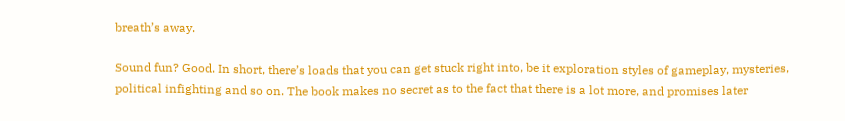breath’s away.

Sound fun? Good. In short, there’s loads that you can get stuck right into, be it exploration styles of gameplay, mysteries, political infighting and so on. The book makes no secret as to the fact that there is a lot more, and promises later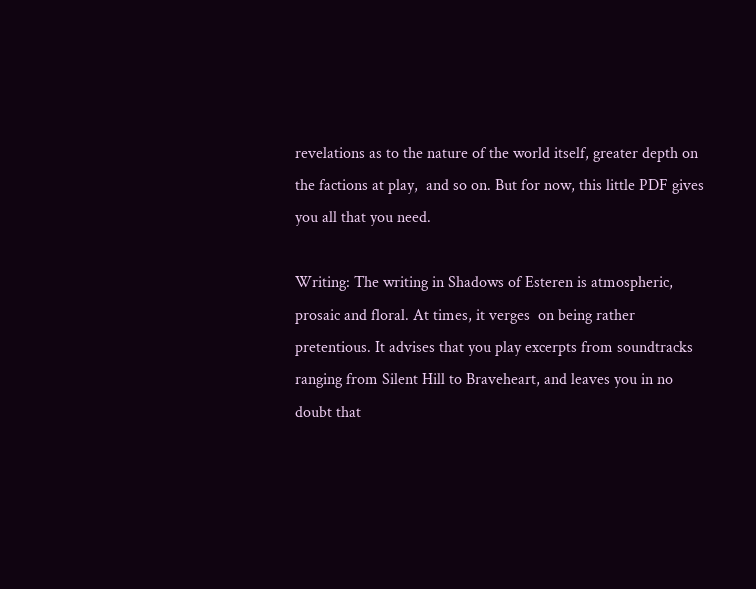revelations as to the nature of the world itself, greater depth on the factions at play,  and so on. But for now, this little PDF gives you all that you need.

Writing: The writing in Shadows of Esteren is atmospheric, prosaic and floral. At times, it verges  on being rather pretentious. It advises that you play excerpts from soundtracks ranging from Silent Hill to Braveheart, and leaves you in no doubt that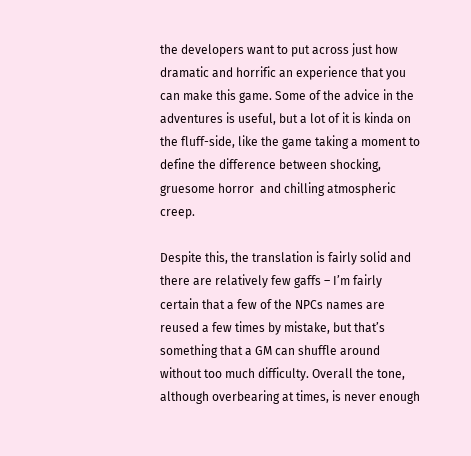the developers want to put across just how dramatic and horrific an experience that you can make this game. Some of the advice in the adventures is useful, but a lot of it is kinda on the fluff-side, like the game taking a moment to define the difference between shocking,  gruesome horror  and chilling atmospheric creep.

Despite this, the translation is fairly solid and there are relatively few gaffs – I’m fairly certain that a few of the NPCs names are reused a few times by mistake, but that’s something that a GM can shuffle around without too much difficulty. Overall the tone, although overbearing at times, is never enough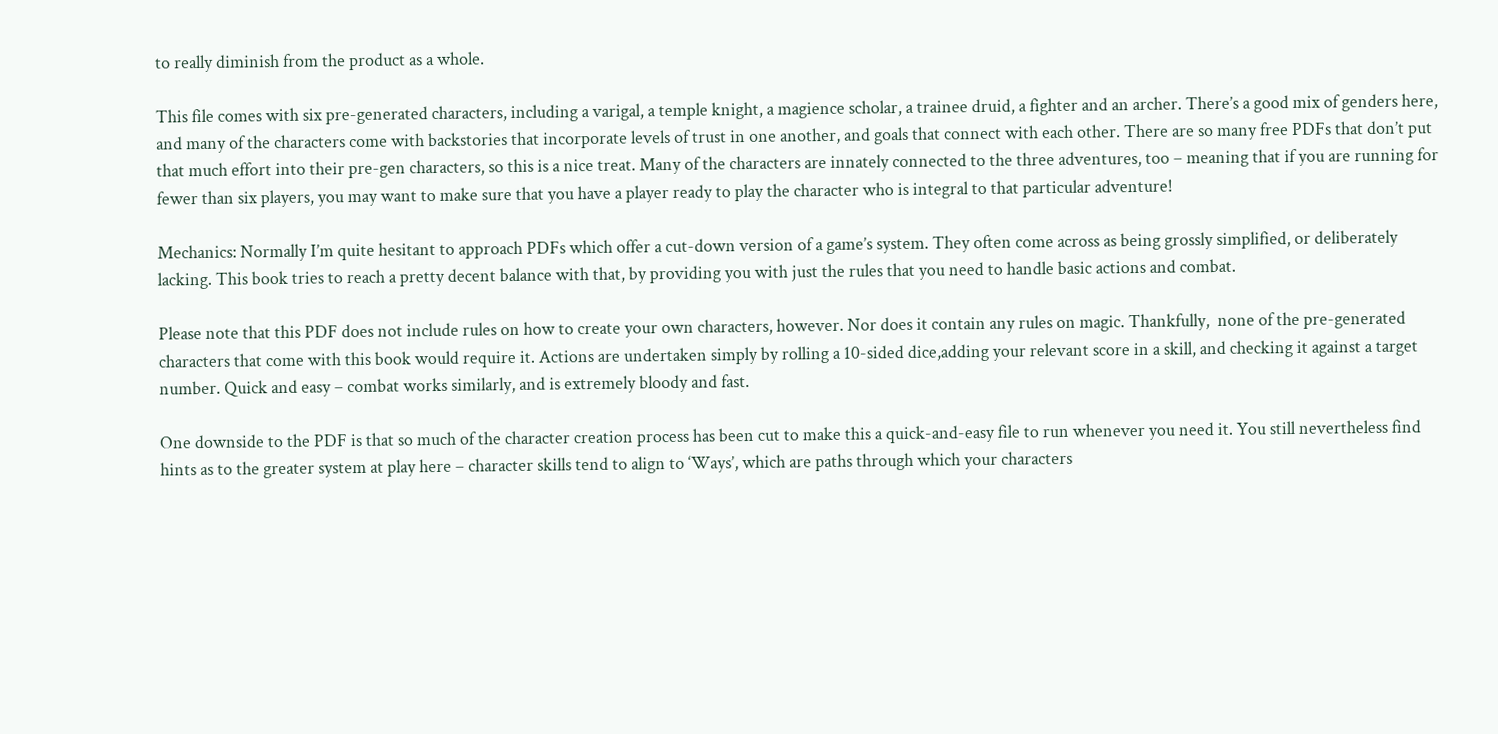to really diminish from the product as a whole.

This file comes with six pre-generated characters, including a varigal, a temple knight, a magience scholar, a trainee druid, a fighter and an archer. There’s a good mix of genders here, and many of the characters come with backstories that incorporate levels of trust in one another, and goals that connect with each other. There are so many free PDFs that don’t put that much effort into their pre-gen characters, so this is a nice treat. Many of the characters are innately connected to the three adventures, too – meaning that if you are running for fewer than six players, you may want to make sure that you have a player ready to play the character who is integral to that particular adventure!

Mechanics: Normally I’m quite hesitant to approach PDFs which offer a cut-down version of a game’s system. They often come across as being grossly simplified, or deliberately lacking. This book tries to reach a pretty decent balance with that, by providing you with just the rules that you need to handle basic actions and combat.

Please note that this PDF does not include rules on how to create your own characters, however. Nor does it contain any rules on magic. Thankfully,  none of the pre-generated characters that come with this book would require it. Actions are undertaken simply by rolling a 10-sided dice,adding your relevant score in a skill, and checking it against a target number. Quick and easy – combat works similarly, and is extremely bloody and fast.

One downside to the PDF is that so much of the character creation process has been cut to make this a quick-and-easy file to run whenever you need it. You still nevertheless find hints as to the greater system at play here – character skills tend to align to ‘Ways’, which are paths through which your characters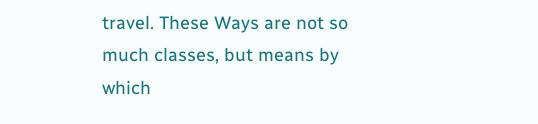travel. These Ways are not so much classes, but means by which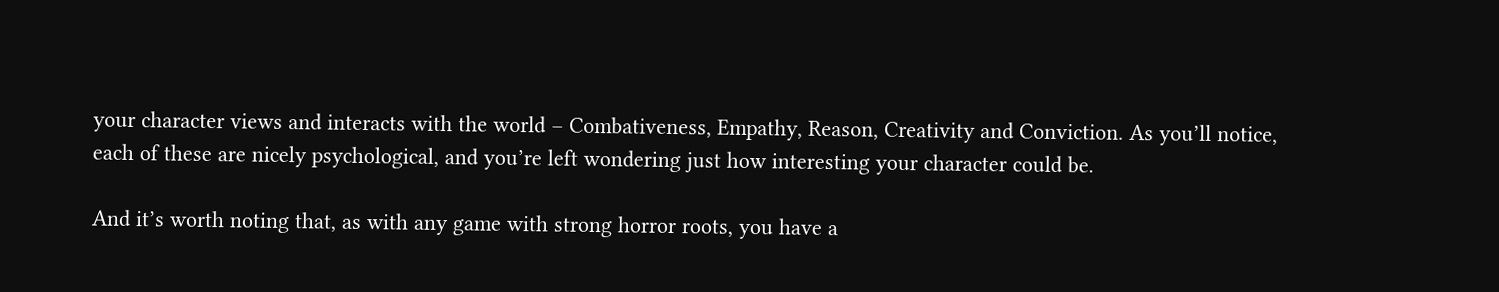your character views and interacts with the world – Combativeness, Empathy, Reason, Creativity and Conviction. As you’ll notice, each of these are nicely psychological, and you’re left wondering just how interesting your character could be.

And it’s worth noting that, as with any game with strong horror roots, you have a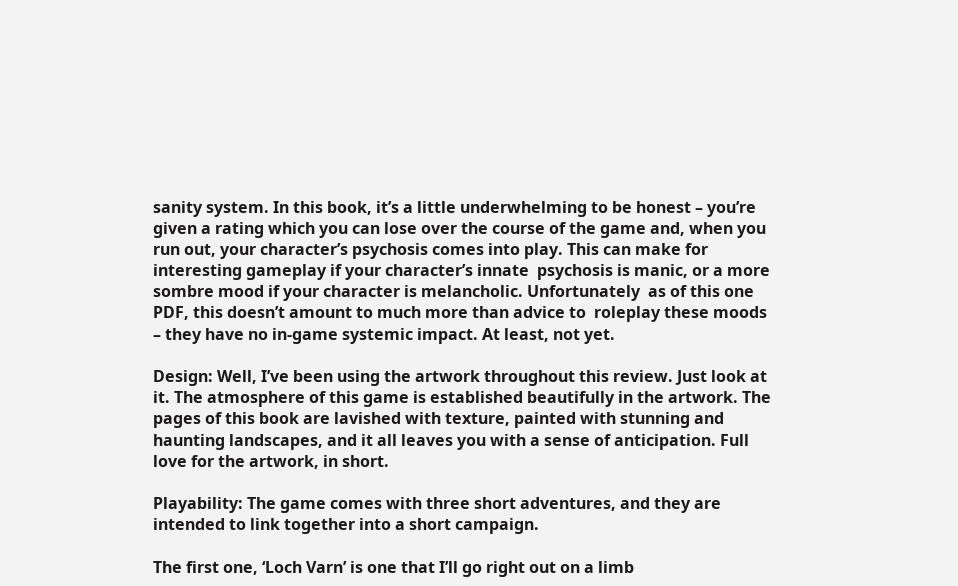sanity system. In this book, it’s a little underwhelming to be honest – you’re given a rating which you can lose over the course of the game and, when you run out, your character’s psychosis comes into play. This can make for interesting gameplay if your character’s innate  psychosis is manic, or a more sombre mood if your character is melancholic. Unfortunately  as of this one PDF, this doesn’t amount to much more than advice to  roleplay these moods – they have no in-game systemic impact. At least, not yet.

Design: Well, I’ve been using the artwork throughout this review. Just look at it. The atmosphere of this game is established beautifully in the artwork. The pages of this book are lavished with texture, painted with stunning and haunting landscapes, and it all leaves you with a sense of anticipation. Full love for the artwork, in short.

Playability: The game comes with three short adventures, and they are intended to link together into a short campaign.

The first one, ‘Loch Varn’ is one that I’ll go right out on a limb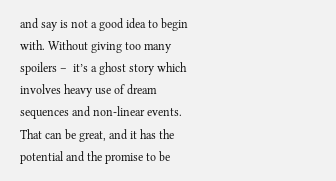and say is not a good idea to begin with. Without giving too many spoilers –  it’s a ghost story which involves heavy use of dream sequences and non-linear events. That can be great, and it has the potential and the promise to be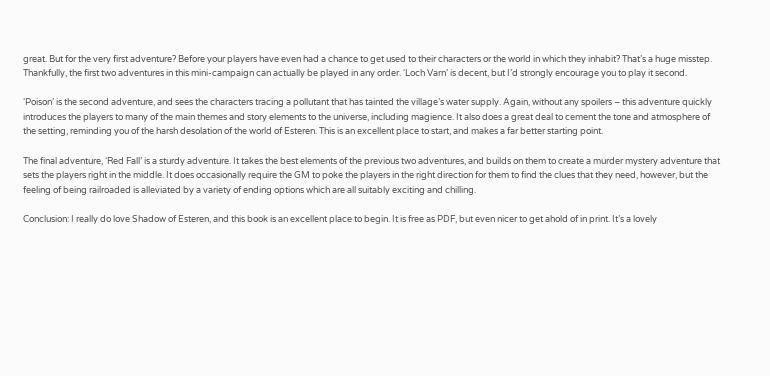great. But for the very first adventure? Before your players have even had a chance to get used to their characters or the world in which they inhabit? That’s a huge misstep. Thankfully, the first two adventures in this mini-campaign can actually be played in any order. ‘Loch Varn’ is decent, but I’d strongly encourage you to play it second.

‘Poison’ is the second adventure, and sees the characters tracing a pollutant that has tainted the village’s water supply. Again, without any spoilers – this adventure quickly introduces the players to many of the main themes and story elements to the universe, including magience. It also does a great deal to cement the tone and atmosphere of the setting, reminding you of the harsh desolation of the world of Esteren. This is an excellent place to start, and makes a far better starting point.

The final adventure, ‘Red Fall’ is a sturdy adventure. It takes the best elements of the previous two adventures, and builds on them to create a murder mystery adventure that sets the players right in the middle. It does occasionally require the GM to poke the players in the right direction for them to find the clues that they need, however, but the feeling of being railroaded is alleviated by a variety of ending options which are all suitably exciting and chilling.

Conclusion: I really do love Shadow of Esteren, and this book is an excellent place to begin. It is free as PDF, but even nicer to get ahold of in print. It’s a lovely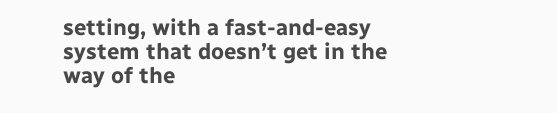setting, with a fast-and-easy system that doesn’t get in the way of the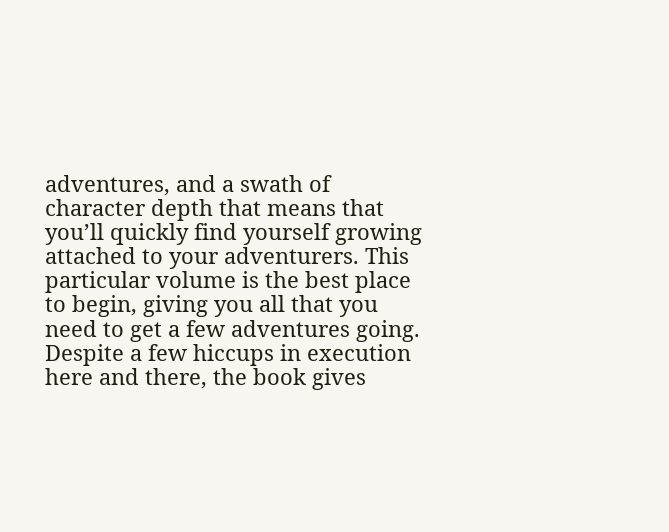adventures, and a swath of character depth that means that you’ll quickly find yourself growing attached to your adventurers. This particular volume is the best place to begin, giving you all that you need to get a few adventures going. Despite a few hiccups in execution here and there, the book gives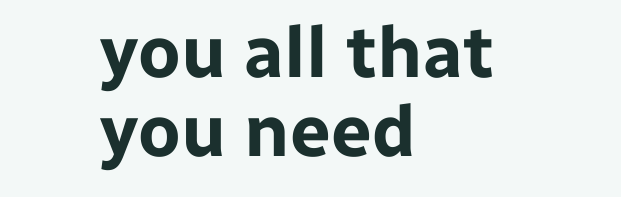you all that you need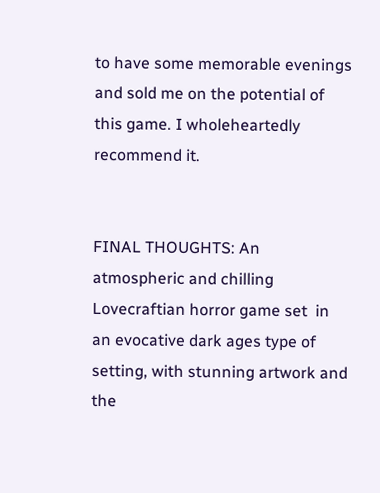to have some memorable evenings and sold me on the potential of this game. I wholeheartedly recommend it.


FINAL THOUGHTS: An atmospheric and chilling Lovecraftian horror game set  in an evocative dark ages type of setting, with stunning artwork and the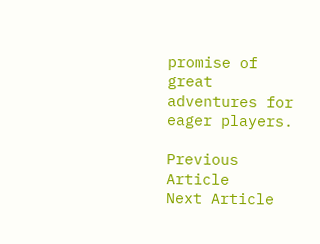promise of great adventures for eager players.

Previous Article
Next Article